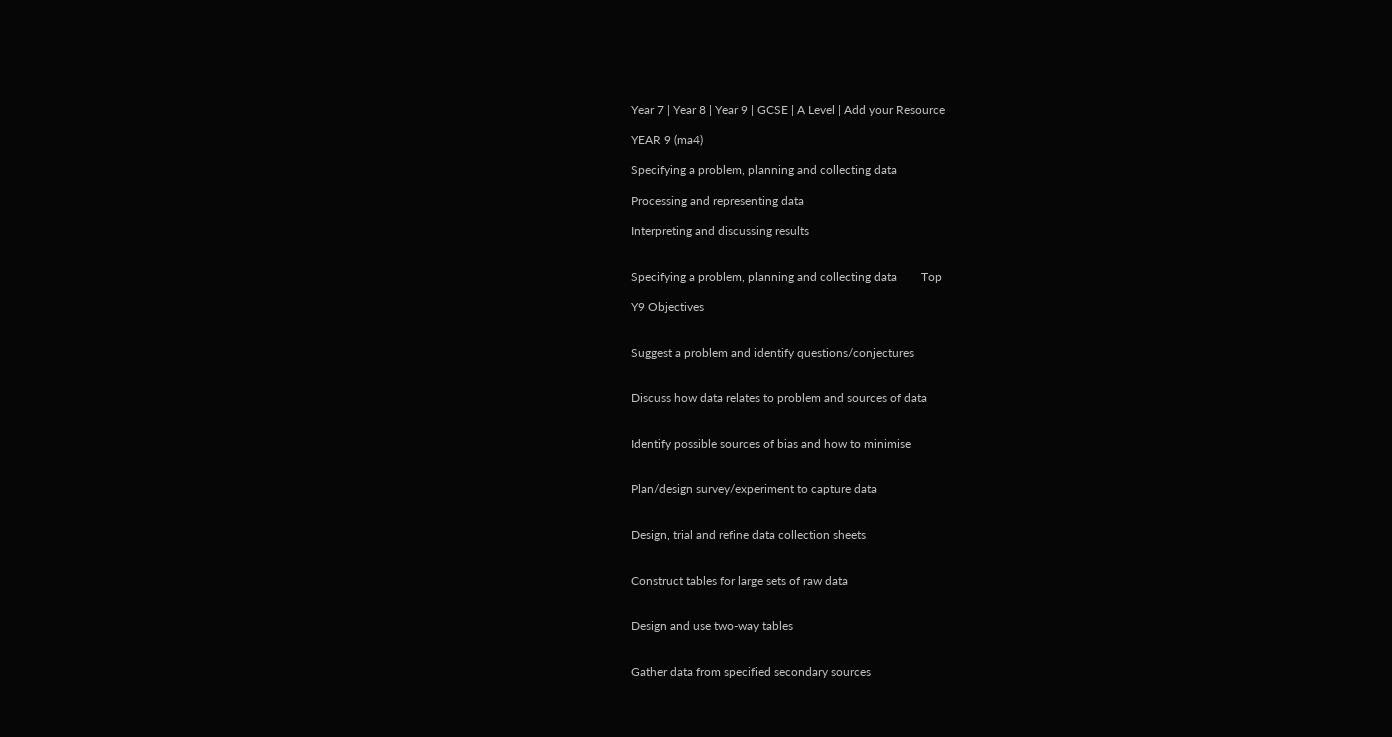Year 7 | Year 8 | Year 9 | GCSE | A Level | Add your Resource

YEAR 9 (ma4)

Specifying a problem, planning and collecting data

Processing and representing data

Interpreting and discussing results


Specifying a problem, planning and collecting data        Top

Y9 Objectives


Suggest a problem and identify questions/conjectures


Discuss how data relates to problem and sources of data


Identify possible sources of bias and how to minimise


Plan/design survey/experiment to capture data


Design, trial and refine data collection sheets


Construct tables for large sets of raw data


Design and use two-way tables


Gather data from specified secondary sources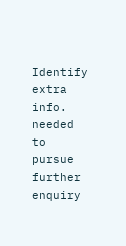Identify extra info. needed to pursue further enquiry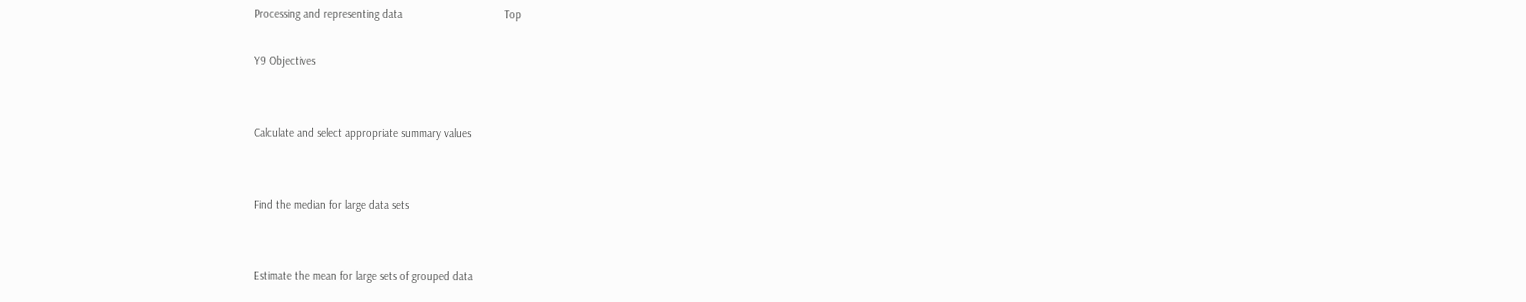Processing and representing data                                  Top

Y9 Objectives


Calculate and select appropriate summary values


Find the median for large data sets


Estimate the mean for large sets of grouped data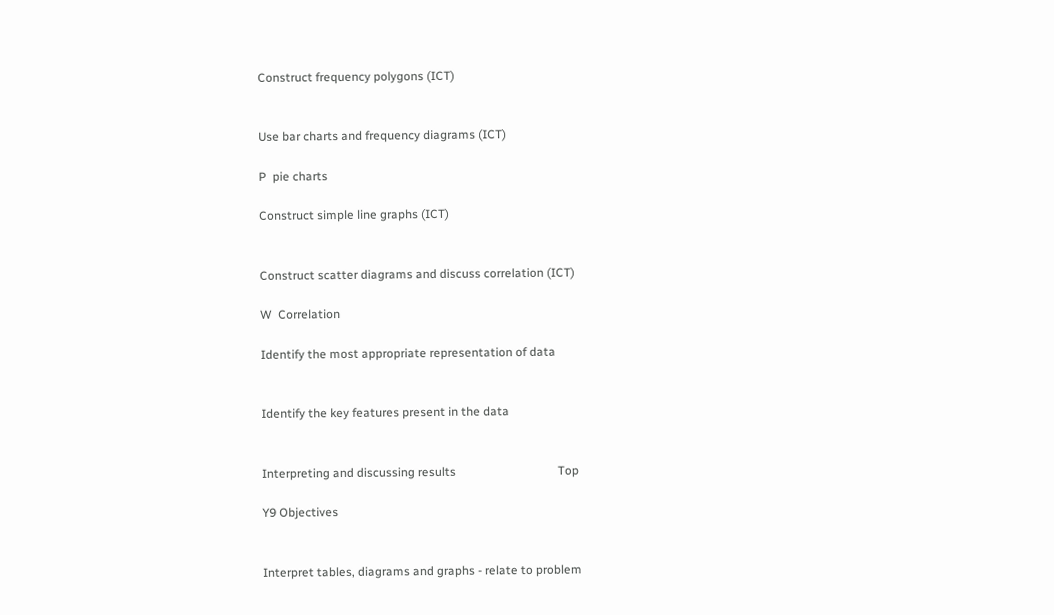Construct frequency polygons (ICT)


Use bar charts and frequency diagrams (ICT)

P  pie charts

Construct simple line graphs (ICT)


Construct scatter diagrams and discuss correlation (ICT)

W  Correlation

Identify the most appropriate representation of data


Identify the key features present in the data


Interpreting and discussing results                                  Top

Y9 Objectives


Interpret tables, diagrams and graphs - relate to problem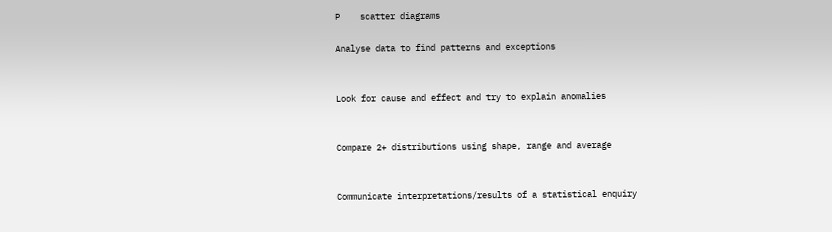P    scatter diagrams

Analyse data to find patterns and exceptions


Look for cause and effect and try to explain anomalies


Compare 2+ distributions using shape, range and average


Communicate interpretations/results of a statistical enquiry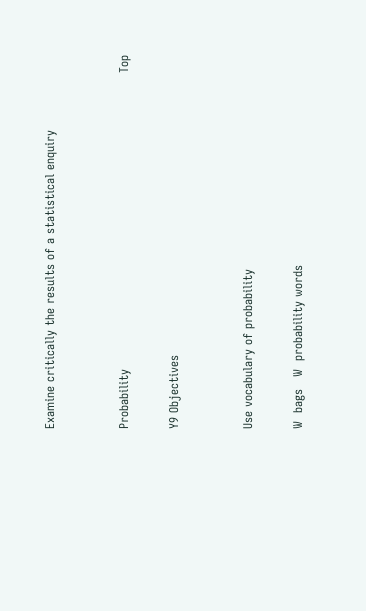Examine critically the results of a statistical enquiry


Probability                                                                          Top

Y9 Objectives


Use vocabulary of probability

W  bags   W  probability words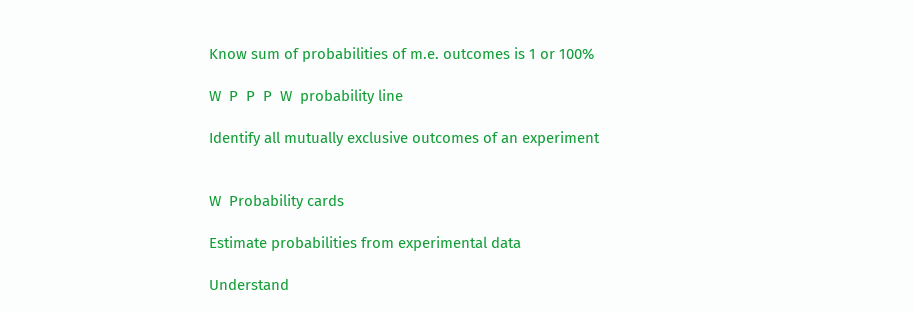Know sum of probabilities of m.e. outcomes is 1 or 100%

W  P  P  P  W  probability line

Identify all mutually exclusive outcomes of an experiment


W  Probability cards

Estimate probabilities from experimental data

Understand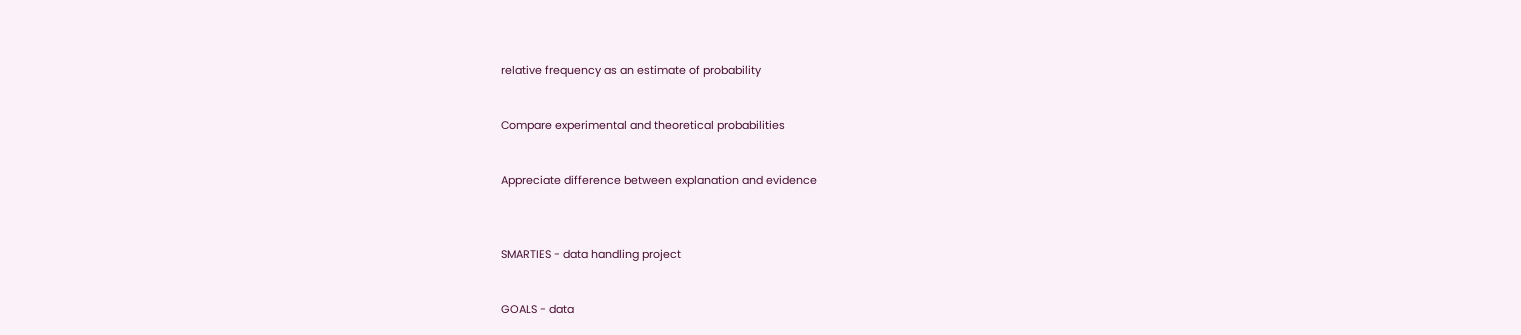relative frequency as an estimate of probability


Compare experimental and theoretical probabilities


Appreciate difference between explanation and evidence



SMARTIES - data handling project


GOALS - data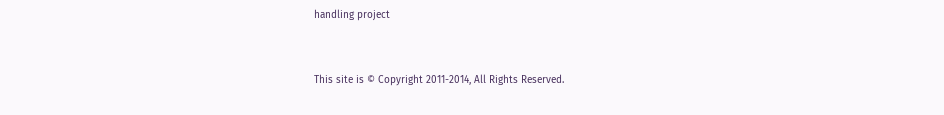handling project


This site is © Copyright 2011-2014, All Rights Reserved.